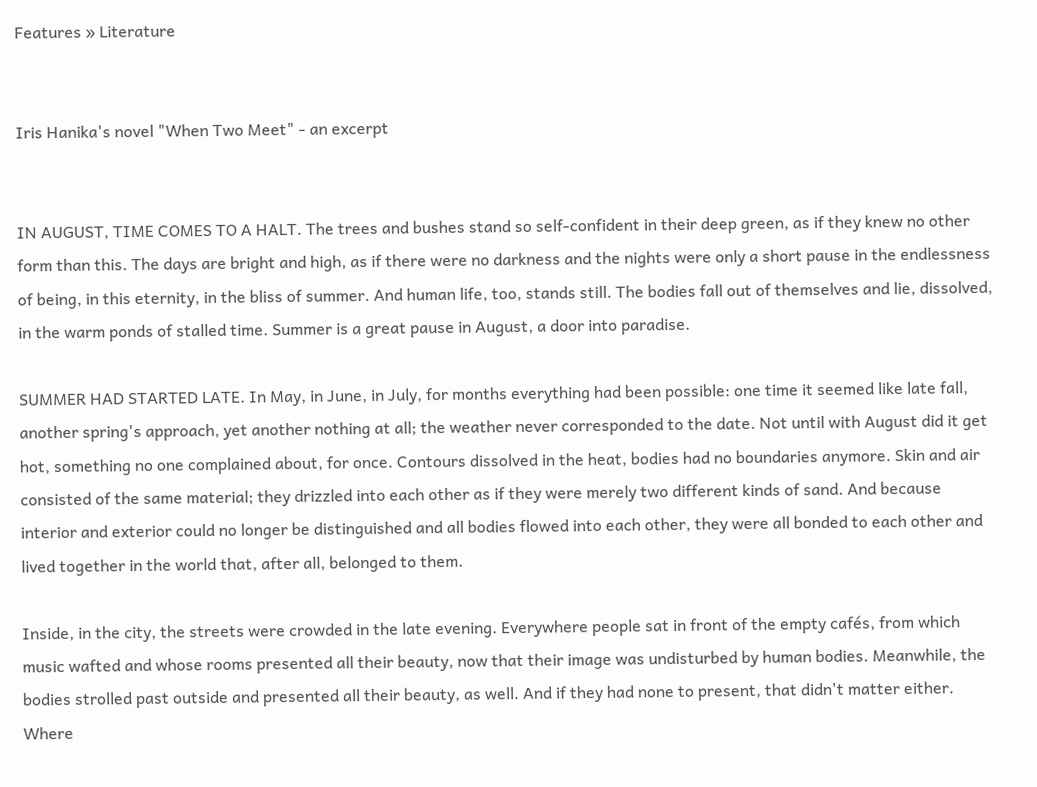Features » Literature


Iris Hanika's novel "When Two Meet" - an excerpt


IN AUGUST, TIME COMES TO A HALT. The trees and bushes stand so self-confident in their deep green, as if they knew no other form than this. The days are bright and high, as if there were no darkness and the nights were only a short pause in the endlessness of being, in this eternity, in the bliss of summer. And human life, too, stands still. The bodies fall out of themselves and lie, dissolved, in the warm ponds of stalled time. Summer is a great pause in August, a door into paradise.

SUMMER HAD STARTED LATE. In May, in June, in July, for months everything had been possible: one time it seemed like late fall, another spring's approach, yet another nothing at all; the weather never corresponded to the date. Not until with August did it get hot, something no one complained about, for once. Contours dissolved in the heat, bodies had no boundaries anymore. Skin and air consisted of the same material; they drizzled into each other as if they were merely two different kinds of sand. And because interior and exterior could no longer be distinguished and all bodies flowed into each other, they were all bonded to each other and lived together in the world that, after all, belonged to them.

Inside, in the city, the streets were crowded in the late evening. Everywhere people sat in front of the empty cafés, from which music wafted and whose rooms presented all their beauty, now that their image was undisturbed by human bodies. Meanwhile, the bodies strolled past outside and presented all their beauty, as well. And if they had none to present, that didn't matter either. Where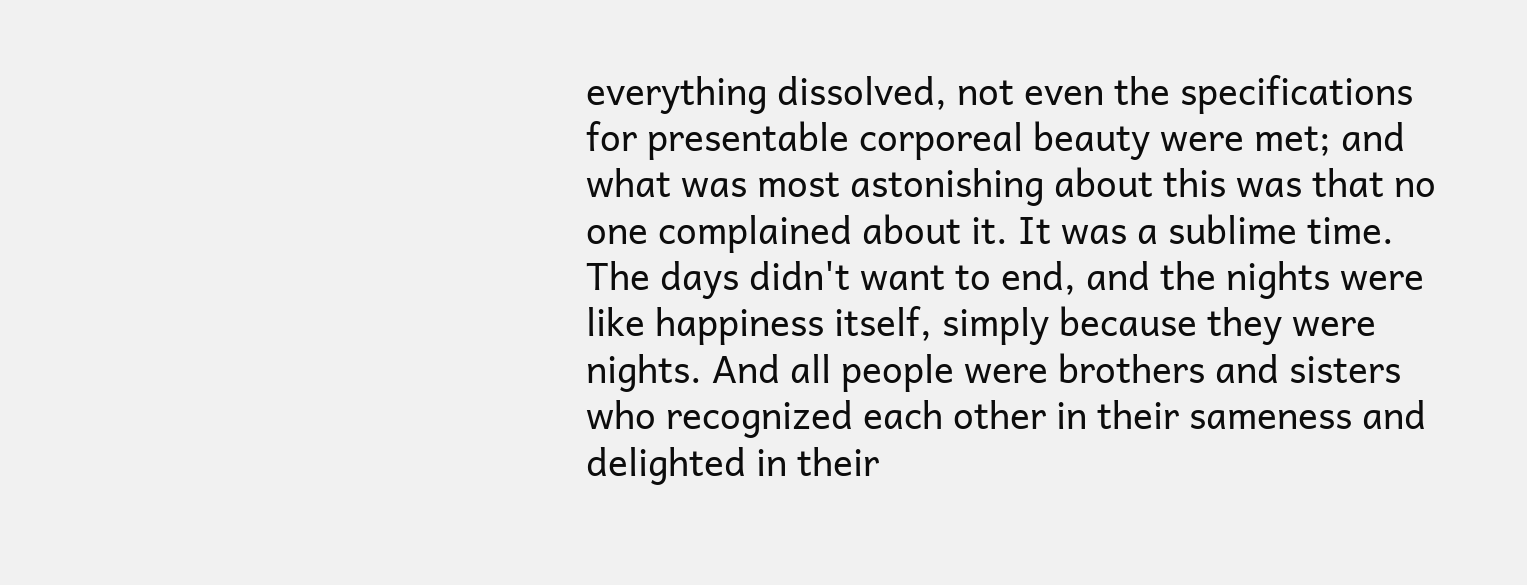everything dissolved, not even the specifications for presentable corporeal beauty were met; and what was most astonishing about this was that no one complained about it. It was a sublime time. The days didn't want to end, and the nights were like happiness itself, simply because they were nights. And all people were brothers and sisters who recognized each other in their sameness and delighted in their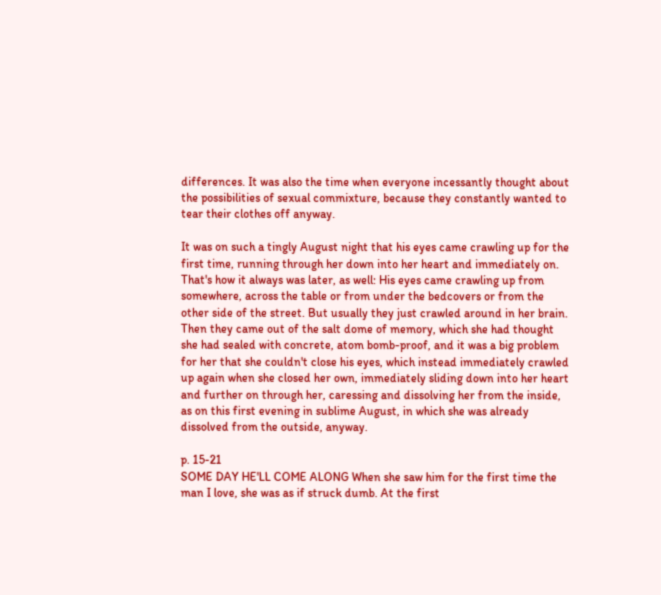differences. It was also the time when everyone incessantly thought about the possibilities of sexual commixture, because they constantly wanted to tear their clothes off anyway.

It was on such a tingly August night that his eyes came crawling up for the first time, running through her down into her heart and immediately on. That's how it always was later, as well: His eyes came crawling up from somewhere, across the table or from under the bedcovers or from the other side of the street. But usually they just crawled around in her brain. Then they came out of the salt dome of memory, which she had thought she had sealed with concrete, atom bomb-proof, and it was a big problem for her that she couldn't close his eyes, which instead immediately crawled up again when she closed her own, immediately sliding down into her heart and further on through her, caressing and dissolving her from the inside, as on this first evening in sublime August, in which she was already dissolved from the outside, anyway.

p. 15-21
SOME DAY HE'LL COME ALONG When she saw him for the first time the man I love, she was as if struck dumb. At the first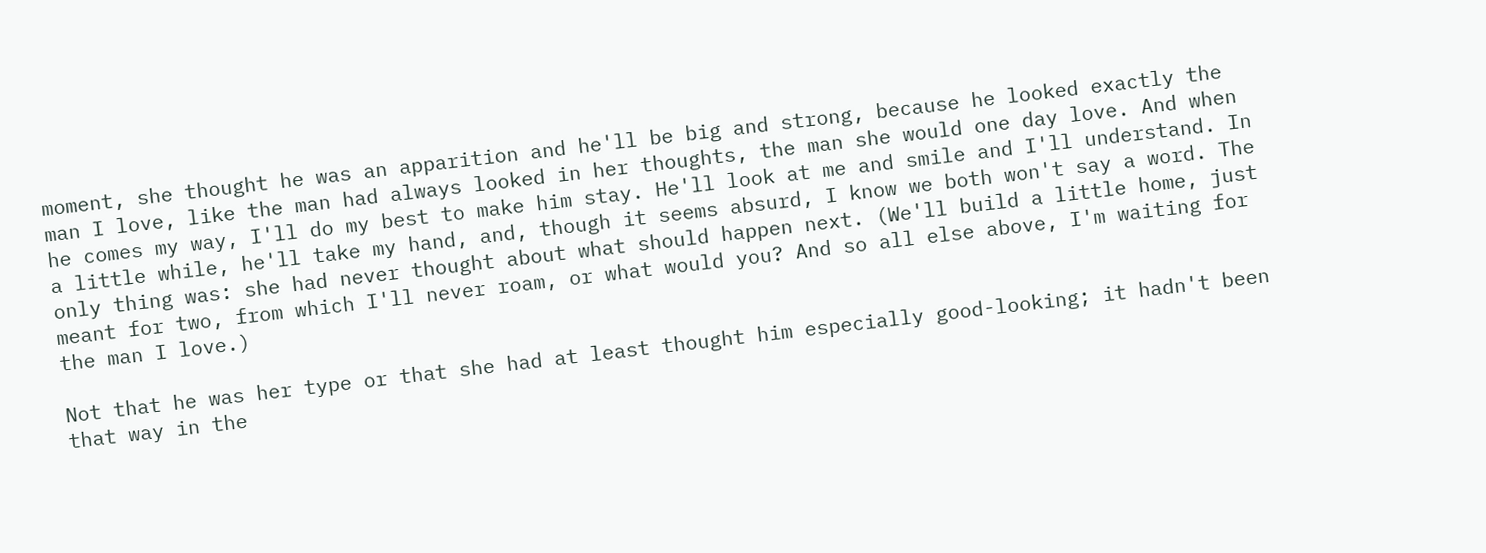moment, she thought he was an apparition and he'll be big and strong, because he looked exactly the man I love, like the man had always looked in her thoughts, the man she would one day love. And when he comes my way, I'll do my best to make him stay. He'll look at me and smile and I'll understand. In a little while, he'll take my hand, and, though it seems absurd, I know we both won't say a word. The only thing was: she had never thought about what should happen next. (We'll build a little home, just meant for two, from which I'll never roam, or what would you? And so all else above, I'm waiting for the man I love.)

Not that he was her type or that she had at least thought him especially good-looking; it hadn't been that way in the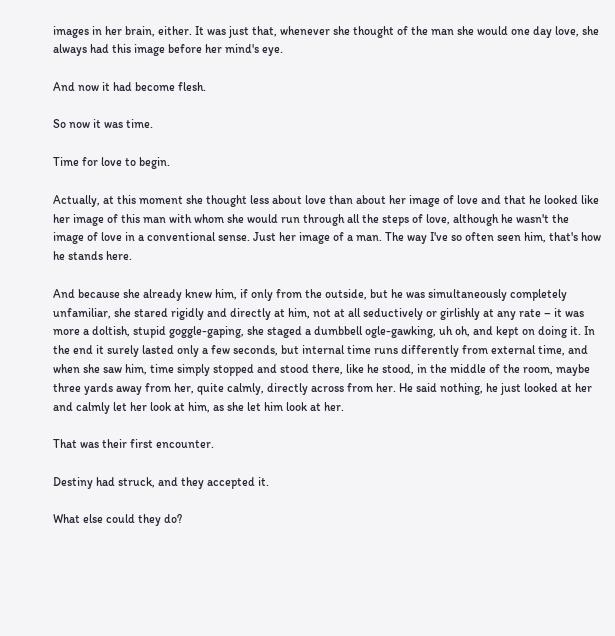images in her brain, either. It was just that, whenever she thought of the man she would one day love, she always had this image before her mind's eye.

And now it had become flesh.

So now it was time.

Time for love to begin.

Actually, at this moment she thought less about love than about her image of love and that he looked like her image of this man with whom she would run through all the steps of love, although he wasn't the image of love in a conventional sense. Just her image of a man. The way I've so often seen him, that's how he stands here.

And because she already knew him, if only from the outside, but he was simultaneously completely unfamiliar, she stared rigidly and directly at him, not at all seductively or girlishly at any rate – it was more a doltish, stupid goggle-gaping, she staged a dumbbell ogle-gawking, uh oh, and kept on doing it. In the end it surely lasted only a few seconds, but internal time runs differently from external time, and when she saw him, time simply stopped and stood there, like he stood, in the middle of the room, maybe three yards away from her, quite calmly, directly across from her. He said nothing, he just looked at her and calmly let her look at him, as she let him look at her.

That was their first encounter.

Destiny had struck, and they accepted it.

What else could they do?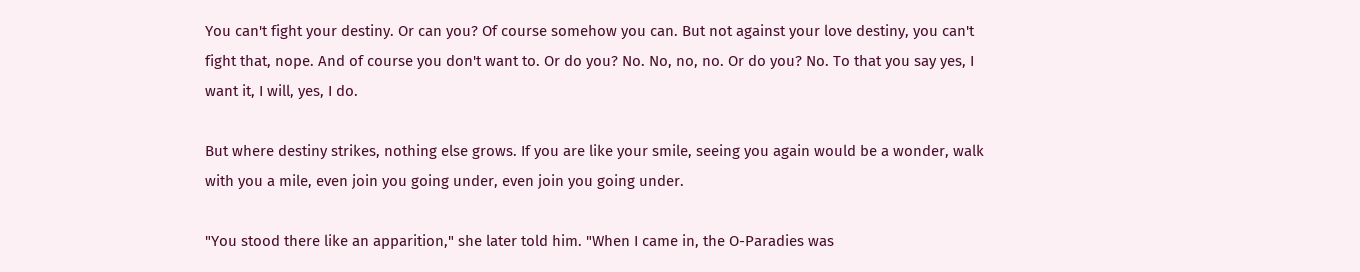You can't fight your destiny. Or can you? Of course somehow you can. But not against your love destiny, you can't fight that, nope. And of course you don't want to. Or do you? No. No, no, no. Or do you? No. To that you say yes, I want it, I will, yes, I do.

But where destiny strikes, nothing else grows. If you are like your smile, seeing you again would be a wonder, walk with you a mile, even join you going under, even join you going under.

"You stood there like an apparition," she later told him. "When I came in, the O-Paradies was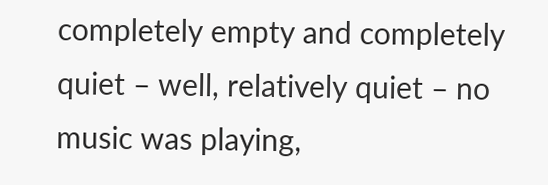completely empty and completely quiet – well, relatively quiet – no music was playing,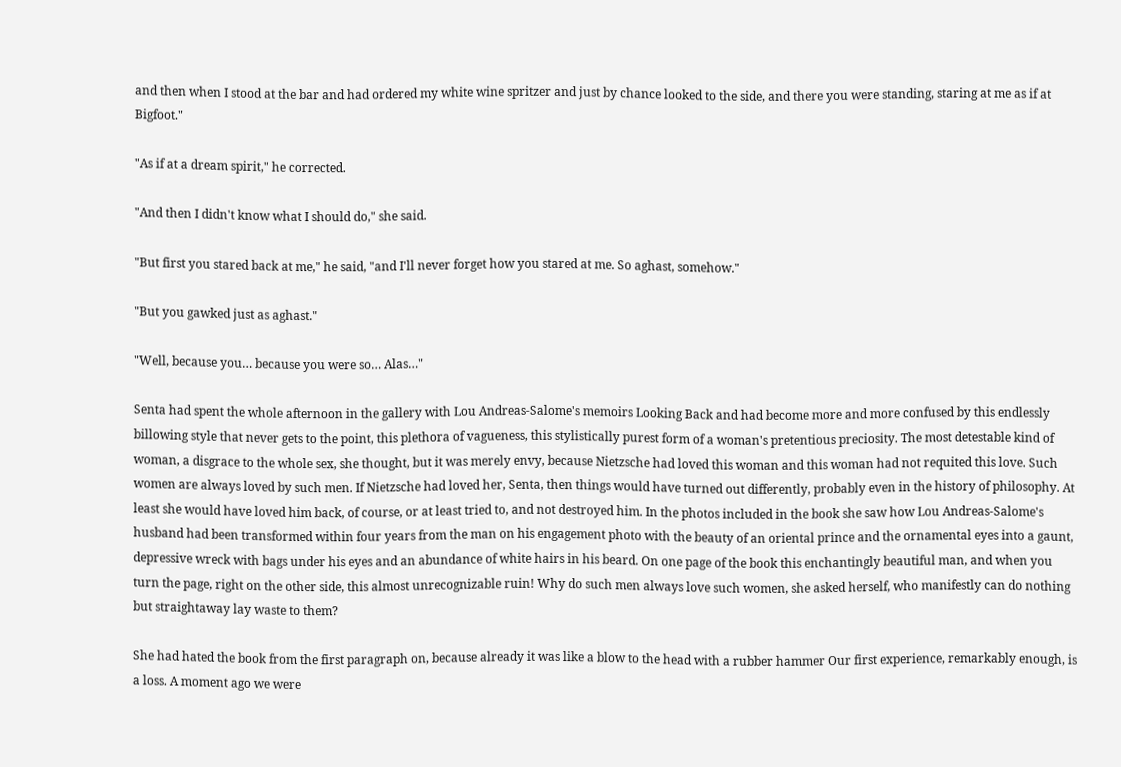and then when I stood at the bar and had ordered my white wine spritzer and just by chance looked to the side, and there you were standing, staring at me as if at Bigfoot."

"As if at a dream spirit," he corrected.

"And then I didn't know what I should do," she said.

"But first you stared back at me," he said, "and I'll never forget how you stared at me. So aghast, somehow."

"But you gawked just as aghast."

"Well, because you… because you were so… Alas…"

Senta had spent the whole afternoon in the gallery with Lou Andreas-Salome's memoirs Looking Back and had become more and more confused by this endlessly billowing style that never gets to the point, this plethora of vagueness, this stylistically purest form of a woman's pretentious preciosity. The most detestable kind of woman, a disgrace to the whole sex, she thought, but it was merely envy, because Nietzsche had loved this woman and this woman had not requited this love. Such women are always loved by such men. If Nietzsche had loved her, Senta, then things would have turned out differently, probably even in the history of philosophy. At least she would have loved him back, of course, or at least tried to, and not destroyed him. In the photos included in the book she saw how Lou Andreas-Salome's husband had been transformed within four years from the man on his engagement photo with the beauty of an oriental prince and the ornamental eyes into a gaunt, depressive wreck with bags under his eyes and an abundance of white hairs in his beard. On one page of the book this enchantingly beautiful man, and when you turn the page, right on the other side, this almost unrecognizable ruin! Why do such men always love such women, she asked herself, who manifestly can do nothing but straightaway lay waste to them?

She had hated the book from the first paragraph on, because already it was like a blow to the head with a rubber hammer Our first experience, remarkably enough, is a loss. A moment ago we were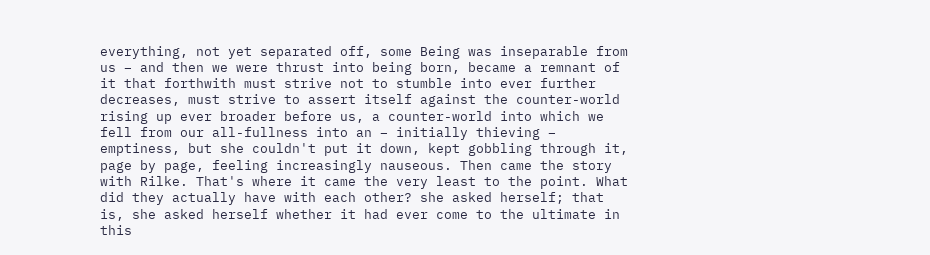everything, not yet separated off, some Being was inseparable from us – and then we were thrust into being born, became a remnant of it that forthwith must strive not to stumble into ever further decreases, must strive to assert itself against the counter-world rising up ever broader before us, a counter-world into which we fell from our all-fullness into an – initially thieving – emptiness, but she couldn't put it down, kept gobbling through it, page by page, feeling increasingly nauseous. Then came the story with Rilke. That's where it came the very least to the point. What did they actually have with each other? she asked herself; that is, she asked herself whether it had ever come to the ultimate in this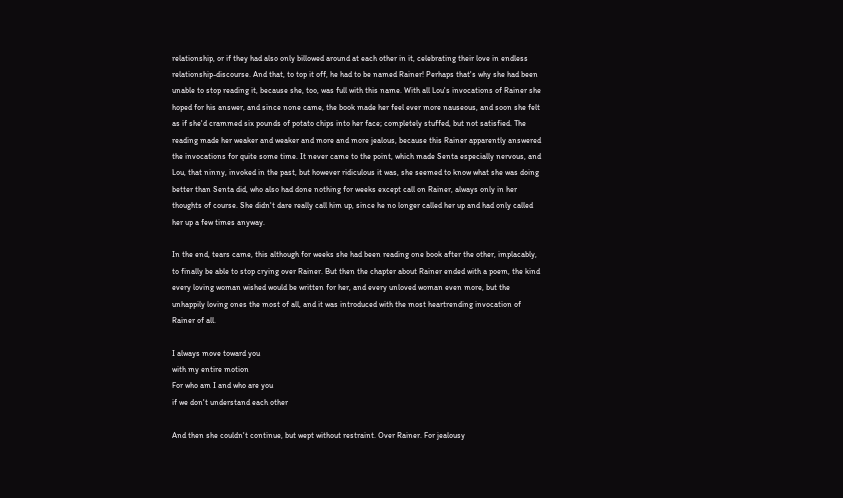relationship, or if they had also only billowed around at each other in it, celebrating their love in endless relationship-discourse. And that, to top it off, he had to be named Rainer! Perhaps that's why she had been unable to stop reading it, because she, too, was full with this name. With all Lou's invocations of Rainer she hoped for his answer, and since none came, the book made her feel ever more nauseous, and soon she felt as if she'd crammed six pounds of potato chips into her face; completely stuffed, but not satisfied. The reading made her weaker and weaker and more and more jealous, because this Rainer apparently answered the invocations for quite some time. It never came to the point, which made Senta especially nervous, and Lou, that ninny, invoked in the past, but however ridiculous it was, she seemed to know what she was doing better than Senta did, who also had done nothing for weeks except call on Rainer, always only in her thoughts of course. She didn't dare really call him up, since he no longer called her up and had only called her up a few times anyway.

In the end, tears came, this although for weeks she had been reading one book after the other, implacably, to finally be able to stop crying over Rainer. But then the chapter about Rainer ended with a poem, the kind every loving woman wished would be written for her, and every unloved woman even more, but the unhappily loving ones the most of all, and it was introduced with the most heartrending invocation of Rainer of all.

I always move toward you
with my entire motion
For who am I and who are you
if we don't understand each other

And then she couldn't continue, but wept without restraint. Over Rainer. For jealousy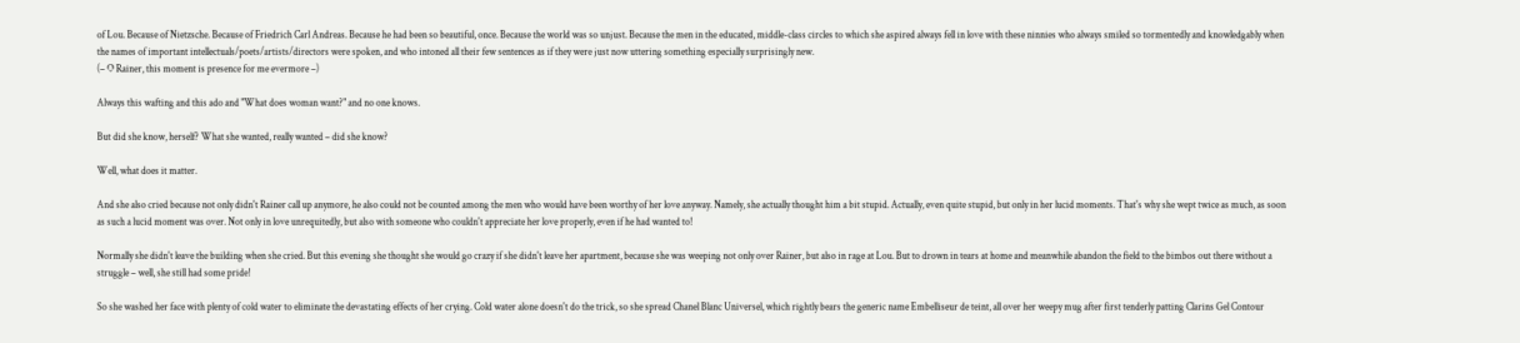of Lou. Because of Nietzsche. Because of Friedrich Carl Andreas. Because he had been so beautiful, once. Because the world was so unjust. Because the men in the educated, middle-class circles to which she aspired always fell in love with these ninnies who always smiled so tormentedly and knowledgably when the names of important intellectuals/poets/artists/directors were spoken, and who intoned all their few sentences as if they were just now uttering something especially surprisingly new.
(– O Rainer, this moment is presence for me evermore –)

Always this wafting and this ado and "What does woman want?" and no one knows.

But did she know, herself? What she wanted, really wanted – did she know?

Well, what does it matter.

And she also cried because not only didn't Rainer call up anymore, he also could not be counted among the men who would have been worthy of her love anyway. Namely, she actually thought him a bit stupid. Actually, even quite stupid, but only in her lucid moments. That's why she wept twice as much, as soon as such a lucid moment was over. Not only in love unrequitedly, but also with someone who couldn't appreciate her love properly, even if he had wanted to!

Normally she didn't leave the building when she cried. But this evening she thought she would go crazy if she didn't leave her apartment, because she was weeping not only over Rainer, but also in rage at Lou. But to drown in tears at home and meanwhile abandon the field to the bimbos out there without a struggle – well, she still had some pride!

So she washed her face with plenty of cold water to eliminate the devastating effects of her crying. Cold water alone doesn't do the trick, so she spread Chanel Blanc Universel, which rightly bears the generic name Embelliseur de teint, all over her weepy mug after first tenderly patting Clarins Gel Contour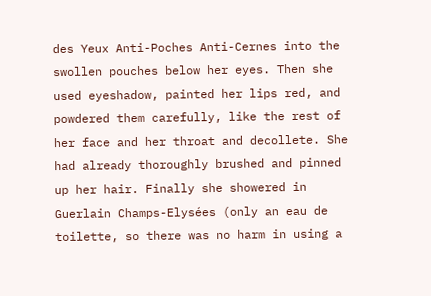des Yeux Anti-Poches Anti-Cernes into the swollen pouches below her eyes. Then she used eyeshadow, painted her lips red, and powdered them carefully, like the rest of her face and her throat and decollete. She had already thoroughly brushed and pinned up her hair. Finally she showered in Guerlain Champs-Elysées (only an eau de toilette, so there was no harm in using a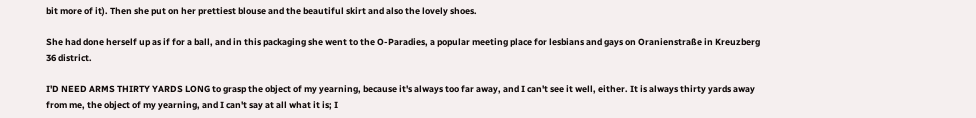bit more of it). Then she put on her prettiest blouse and the beautiful skirt and also the lovely shoes.

She had done herself up as if for a ball, and in this packaging she went to the O-Paradies, a popular meeting place for lesbians and gays on Oranienstraße in Kreuzberg 36 district.

I'D NEED ARMS THIRTY YARDS LONG to grasp the object of my yearning, because it's always too far away, and I can't see it well, either. It is always thirty yards away from me, the object of my yearning, and I can't say at all what it is; I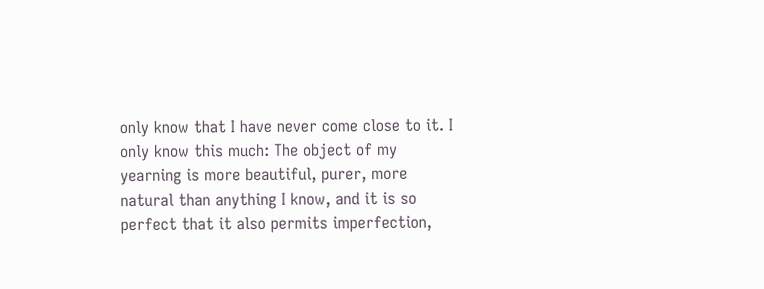only know that I have never come close to it. I only know this much: The object of my yearning is more beautiful, purer, more natural than anything I know, and it is so perfect that it also permits imperfection,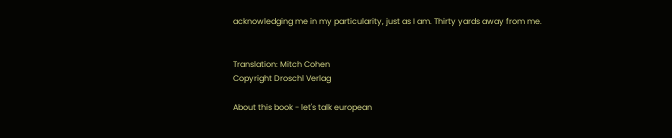acknowledging me in my particularity, just as I am. Thirty yards away from me.


Translation: Mitch Cohen
Copyright Droschl Verlag

About this book - let's talk european